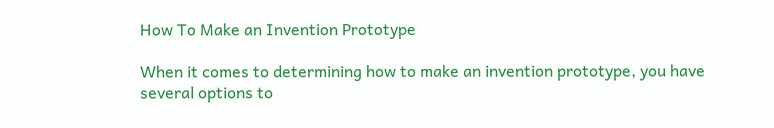How To Make an Invention Prototype

When it comes to determining how to make an invention prototype, you have several options to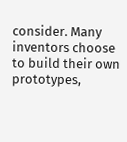consider. Many inventors choose to build their own prototypes,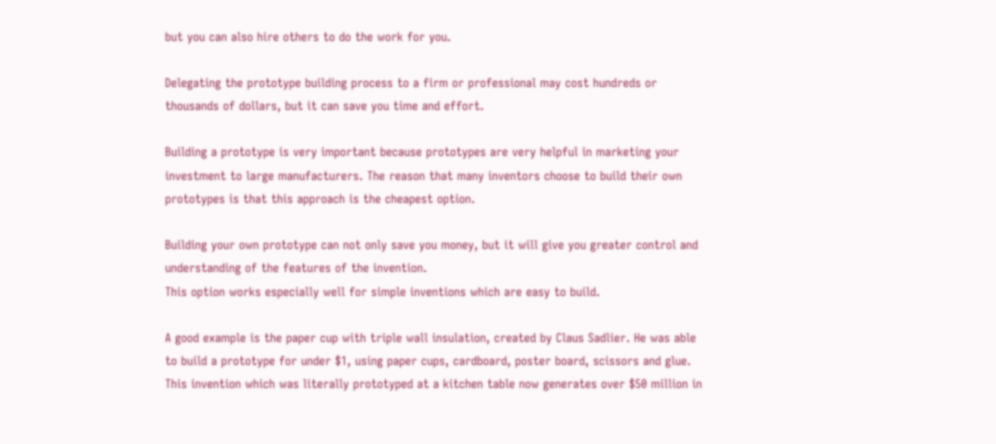but you can also hire others to do the work for you.

Delegating the prototype building process to a firm or professional may cost hundreds or thousands of dollars, but it can save you time and effort.

Building a prototype is very important because prototypes are very helpful in marketing your investment to large manufacturers. The reason that many inventors choose to build their own prototypes is that this approach is the cheapest option.

Building your own prototype can not only save you money, but it will give you greater control and understanding of the features of the invention.
This option works especially well for simple inventions which are easy to build.

A good example is the paper cup with triple wall insulation, created by Claus Sadlier. He was able to build a prototype for under $1, using paper cups, cardboard, poster board, scissors and glue. This invention which was literally prototyped at a kitchen table now generates over $50 million in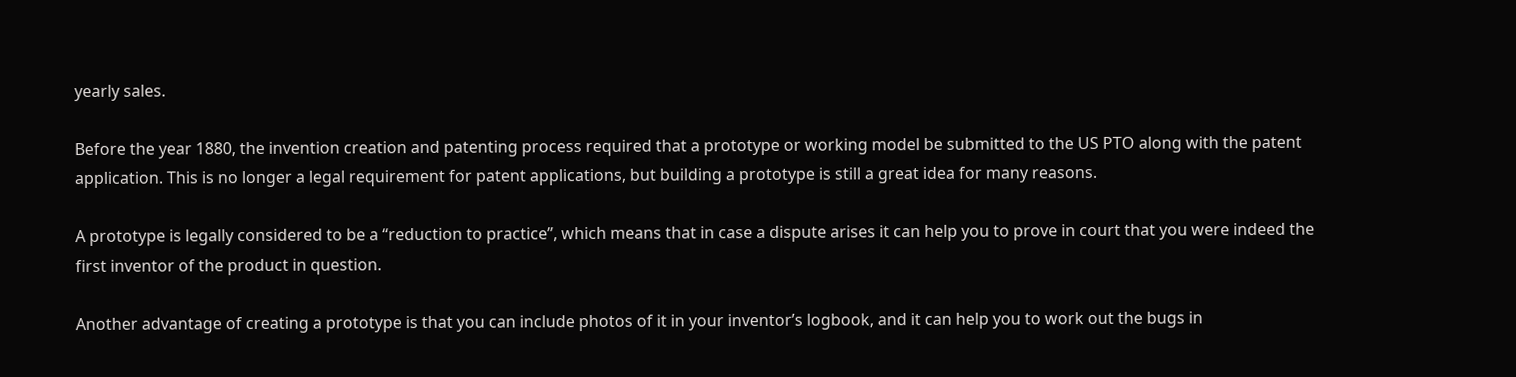yearly sales.

Before the year 1880, the invention creation and patenting process required that a prototype or working model be submitted to the US PTO along with the patent application. This is no longer a legal requirement for patent applications, but building a prototype is still a great idea for many reasons.

A prototype is legally considered to be a “reduction to practice”, which means that in case a dispute arises it can help you to prove in court that you were indeed the first inventor of the product in question.

Another advantage of creating a prototype is that you can include photos of it in your inventor’s logbook, and it can help you to work out the bugs in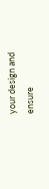your design and ensure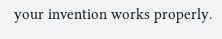your invention works properly.